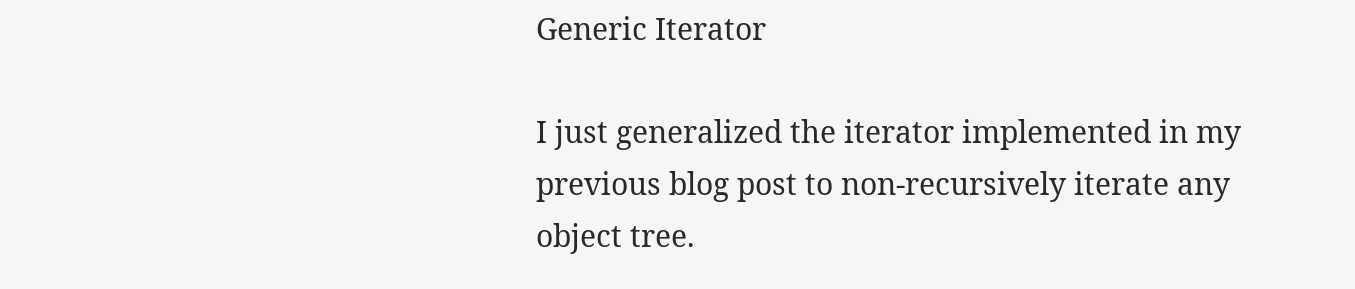Generic Iterator

I just generalized the iterator implemented in my previous blog post to non-recursively iterate any object tree.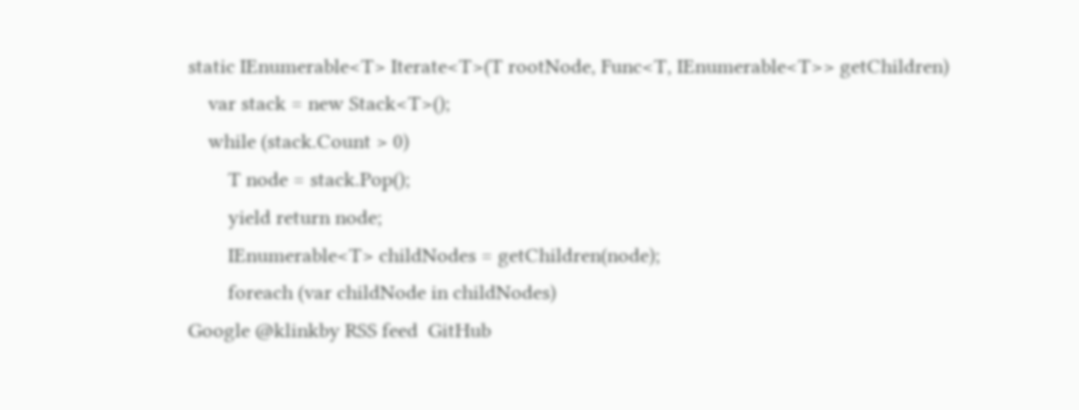static IEnumerable<T> Iterate<T>(T rootNode, Func<T, IEnumerable<T>> getChildren)
    var stack = new Stack<T>();
    while (stack.Count > 0)
        T node = stack.Pop();
        yield return node;
        IEnumerable<T> childNodes = getChildren(node);
        foreach (var childNode in childNodes)
Google @klinkby RSS feed  GitHub